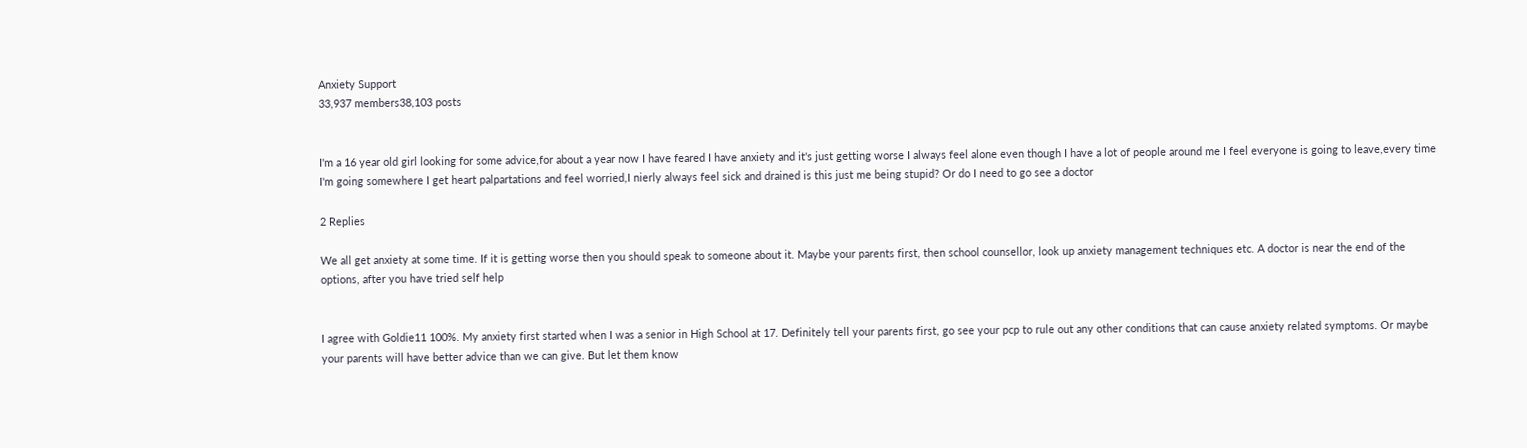Anxiety Support
33,937 members38,103 posts


I'm a 16 year old girl looking for some advice,for about a year now I have feared I have anxiety and it's just getting worse I always feel alone even though I have a lot of people around me I feel everyone is going to leave,every time I'm going somewhere I get heart palpartations and feel worried,I nierly always feel sick and drained is this just me being stupid? Or do I need to go see a doctor

2 Replies

We all get anxiety at some time. If it is getting worse then you should speak to someone about it. Maybe your parents first, then school counsellor, look up anxiety management techniques etc. A doctor is near the end of the options, after you have tried self help


I agree with Goldie11 100%. My anxiety first started when I was a senior in High School at 17. Definitely tell your parents first, go see your pcp to rule out any other conditions that can cause anxiety related symptoms. Or maybe your parents will have better advice than we can give. But let them know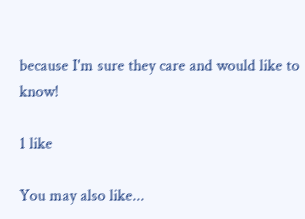because I'm sure they care and would like to know!

1 like

You may also like...